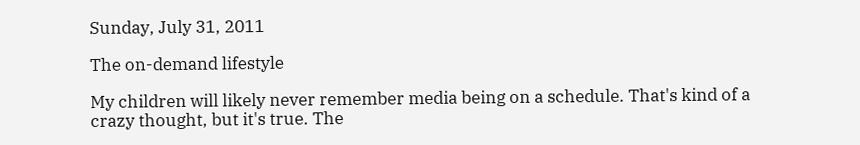Sunday, July 31, 2011

The on-demand lifestyle

My children will likely never remember media being on a schedule. That's kind of a crazy thought, but it's true. The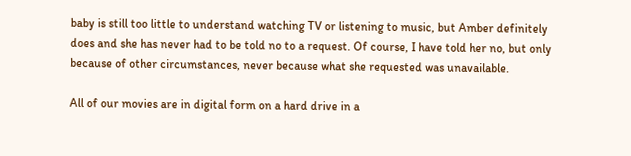baby is still too little to understand watching TV or listening to music, but Amber definitely does and she has never had to be told no to a request. Of course, I have told her no, but only because of other circumstances, never because what she requested was unavailable.

All of our movies are in digital form on a hard drive in a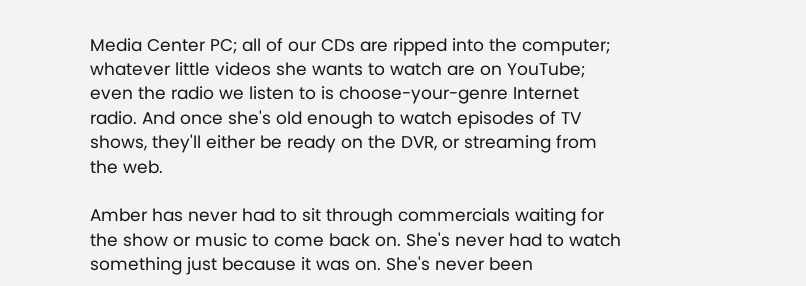Media Center PC; all of our CDs are ripped into the computer; whatever little videos she wants to watch are on YouTube; even the radio we listen to is choose-your-genre Internet radio. And once she's old enough to watch episodes of TV shows, they'll either be ready on the DVR, or streaming from the web.

Amber has never had to sit through commercials waiting for the show or music to come back on. She's never had to watch something just because it was on. She's never been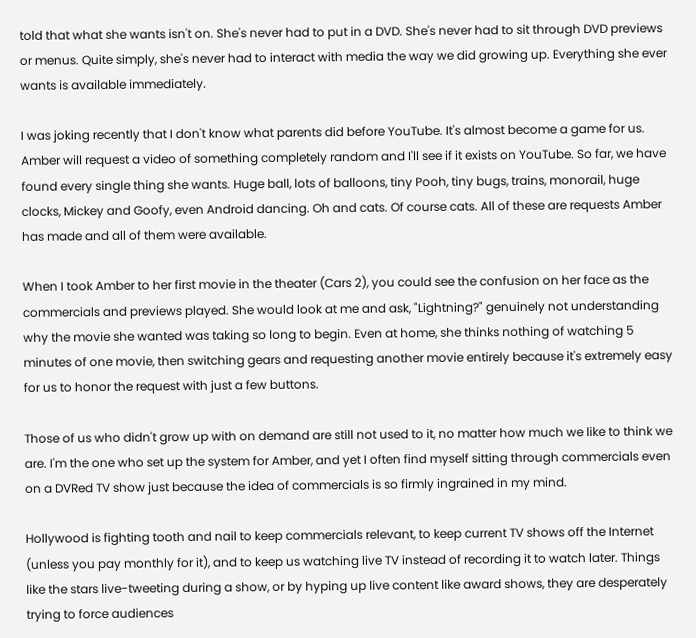told that what she wants isn't on. She's never had to put in a DVD. She's never had to sit through DVD previews or menus. Quite simply, she's never had to interact with media the way we did growing up. Everything she ever wants is available immediately.

I was joking recently that I don't know what parents did before YouTube. It's almost become a game for us. Amber will request a video of something completely random and I'll see if it exists on YouTube. So far, we have found every single thing she wants. Huge ball, lots of balloons, tiny Pooh, tiny bugs, trains, monorail, huge clocks, Mickey and Goofy, even Android dancing. Oh and cats. Of course cats. All of these are requests Amber has made and all of them were available.

When I took Amber to her first movie in the theater (Cars 2), you could see the confusion on her face as the commercials and previews played. She would look at me and ask, "Lightning?" genuinely not understanding why the movie she wanted was taking so long to begin. Even at home, she thinks nothing of watching 5 minutes of one movie, then switching gears and requesting another movie entirely because it's extremely easy for us to honor the request with just a few buttons.

Those of us who didn't grow up with on demand are still not used to it, no matter how much we like to think we are. I'm the one who set up the system for Amber, and yet I often find myself sitting through commercials even on a DVRed TV show just because the idea of commercials is so firmly ingrained in my mind.

Hollywood is fighting tooth and nail to keep commercials relevant, to keep current TV shows off the Internet (unless you pay monthly for it), and to keep us watching live TV instead of recording it to watch later. Things like the stars live-tweeting during a show, or by hyping up live content like award shows, they are desperately trying to force audiences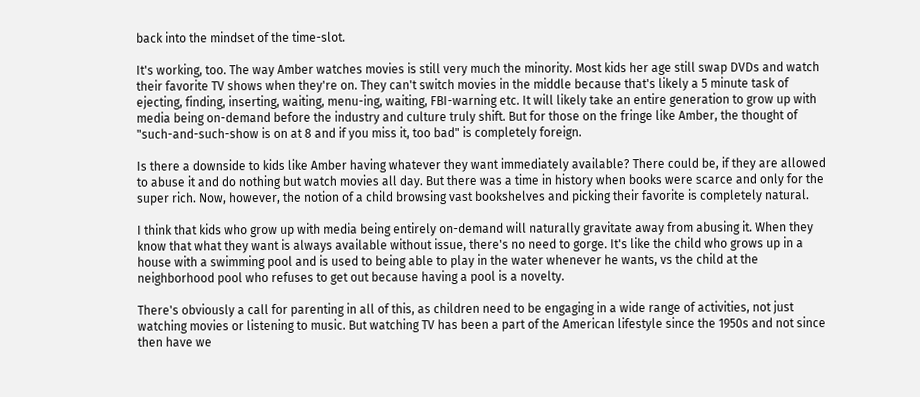back into the mindset of the time-slot.

It's working, too. The way Amber watches movies is still very much the minority. Most kids her age still swap DVDs and watch their favorite TV shows when they're on. They can't switch movies in the middle because that's likely a 5 minute task of ejecting, finding, inserting, waiting, menu-ing, waiting, FBI-warning etc. It will likely take an entire generation to grow up with media being on-demand before the industry and culture truly shift. But for those on the fringe like Amber, the thought of "such-and-such-show is on at 8 and if you miss it, too bad" is completely foreign.

Is there a downside to kids like Amber having whatever they want immediately available? There could be, if they are allowed to abuse it and do nothing but watch movies all day. But there was a time in history when books were scarce and only for the super rich. Now, however, the notion of a child browsing vast bookshelves and picking their favorite is completely natural.

I think that kids who grow up with media being entirely on-demand will naturally gravitate away from abusing it. When they know that what they want is always available without issue, there's no need to gorge. It's like the child who grows up in a house with a swimming pool and is used to being able to play in the water whenever he wants, vs the child at the neighborhood pool who refuses to get out because having a pool is a novelty.

There's obviously a call for parenting in all of this, as children need to be engaging in a wide range of activities, not just watching movies or listening to music. But watching TV has been a part of the American lifestyle since the 1950s and not since then have we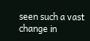seen such a vast change in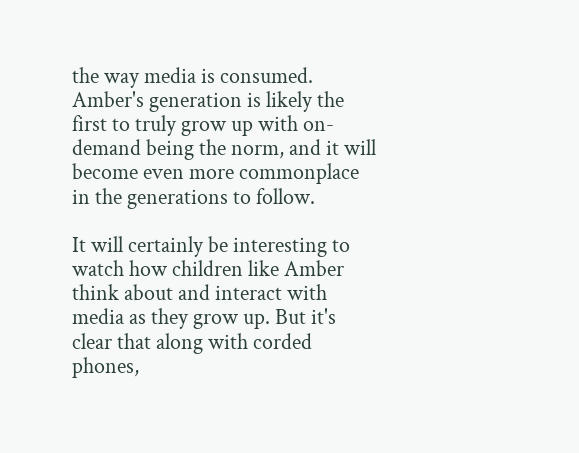the way media is consumed. Amber's generation is likely the first to truly grow up with on-demand being the norm, and it will become even more commonplace in the generations to follow.

It will certainly be interesting to watch how children like Amber think about and interact with media as they grow up. But it's clear that along with corded phones,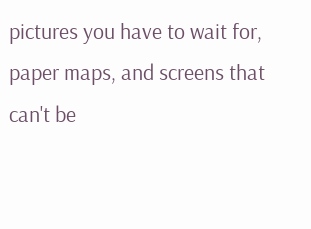pictures you have to wait for, paper maps, and screens that can't be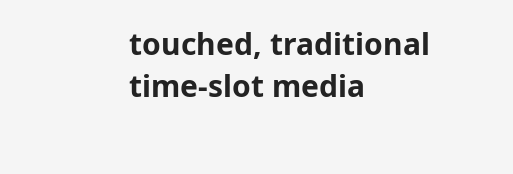touched, traditional time-slot media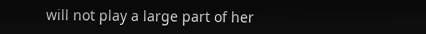will not play a large part of her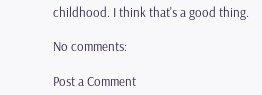childhood. I think that's a good thing.

No comments:

Post a Comment